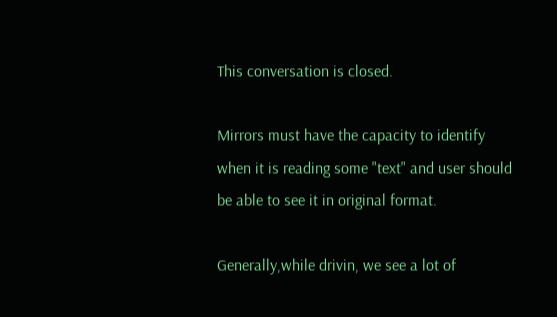This conversation is closed.

Mirrors must have the capacity to identify when it is reading some "text" and user should be able to see it in original format.

Generally,while drivin, we see a lot of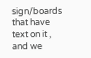sign/boards that have text on it , and we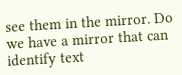see them in the mirror. Do we have a mirror that can identify text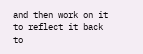and then work on it to reflect it back to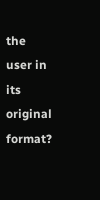the user in its original format?